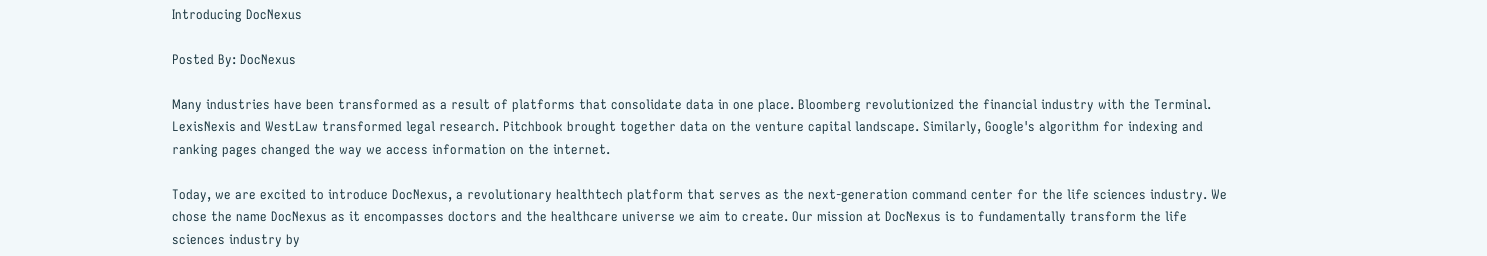Introducing DocNexus

Posted By: DocNexus

Many industries have been transformed as a result of platforms that consolidate data in one place. Bloomberg revolutionized the financial industry with the Terminal. LexisNexis and WestLaw transformed legal research. Pitchbook brought together data on the venture capital landscape. Similarly, Google's algorithm for indexing and ranking pages changed the way we access information on the internet.

Today, we are excited to introduce DocNexus, a revolutionary healthtech platform that serves as the next-generation command center for the life sciences industry. We chose the name DocNexus as it encompasses doctors and the healthcare universe we aim to create. Our mission at DocNexus is to fundamentally transform the life sciences industry by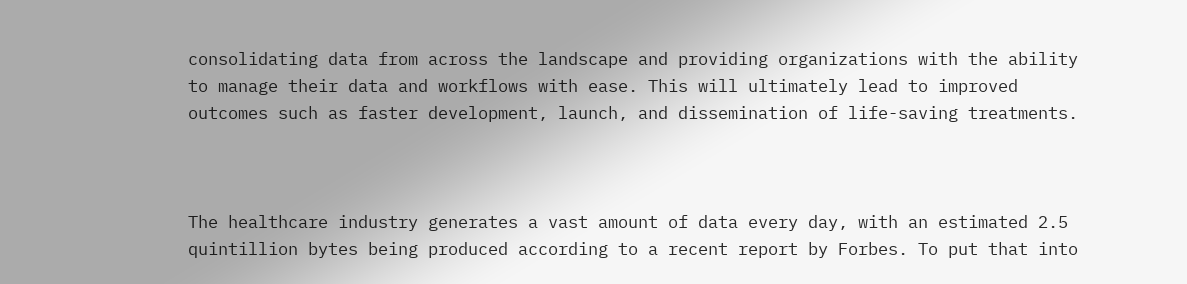consolidating data from across the landscape and providing organizations with the ability to manage their data and workflows with ease. This will ultimately lead to improved outcomes such as faster development, launch, and dissemination of life-saving treatments.



The healthcare industry generates a vast amount of data every day, with an estimated 2.5 quintillion bytes being produced according to a recent report by Forbes. To put that into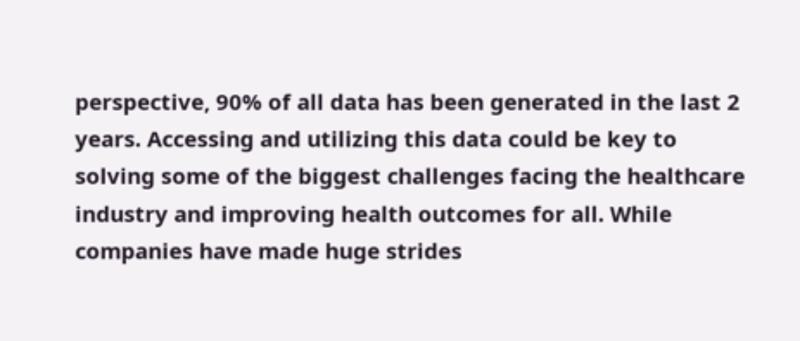perspective, 90% of all data has been generated in the last 2 years. Accessing and utilizing this data could be key to solving some of the biggest challenges facing the healthcare industry and improving health outcomes for all. While companies have made huge strides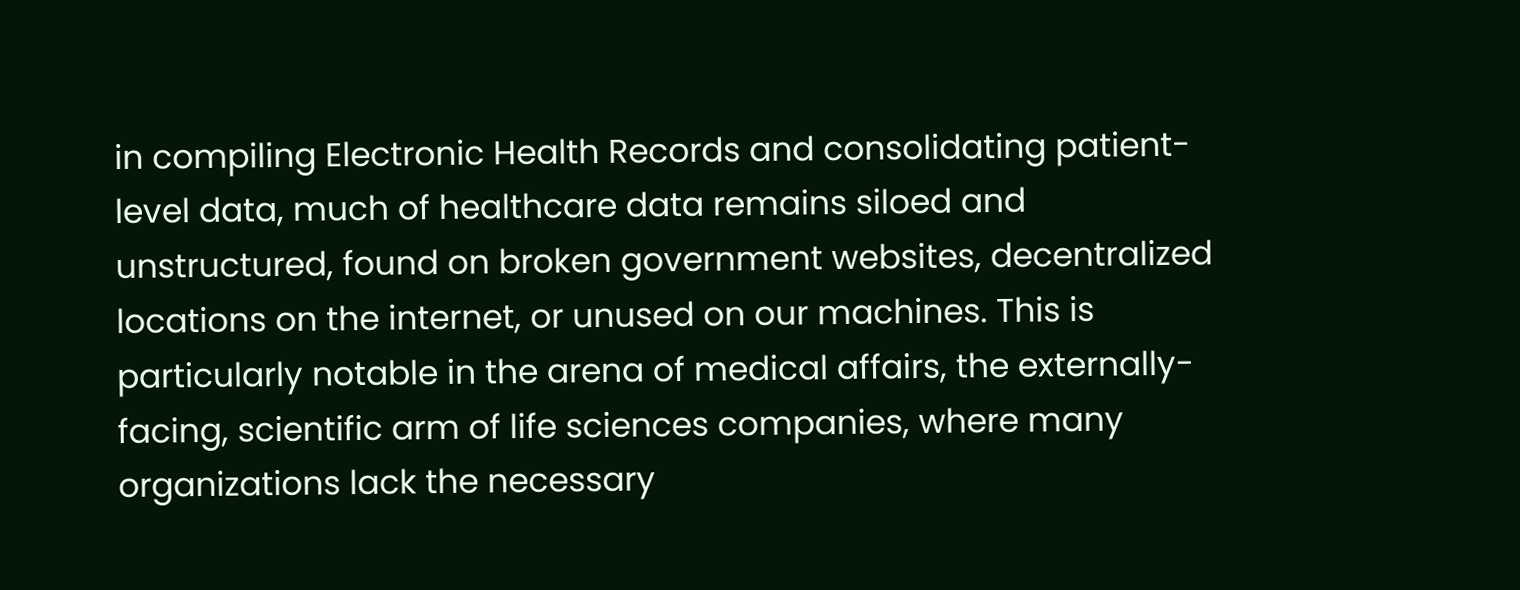in compiling Electronic Health Records and consolidating patient-level data, much of healthcare data remains siloed and unstructured, found on broken government websites, decentralized locations on the internet, or unused on our machines. This is particularly notable in the arena of medical affairs, the externally-facing, scientific arm of life sciences companies, where many organizations lack the necessary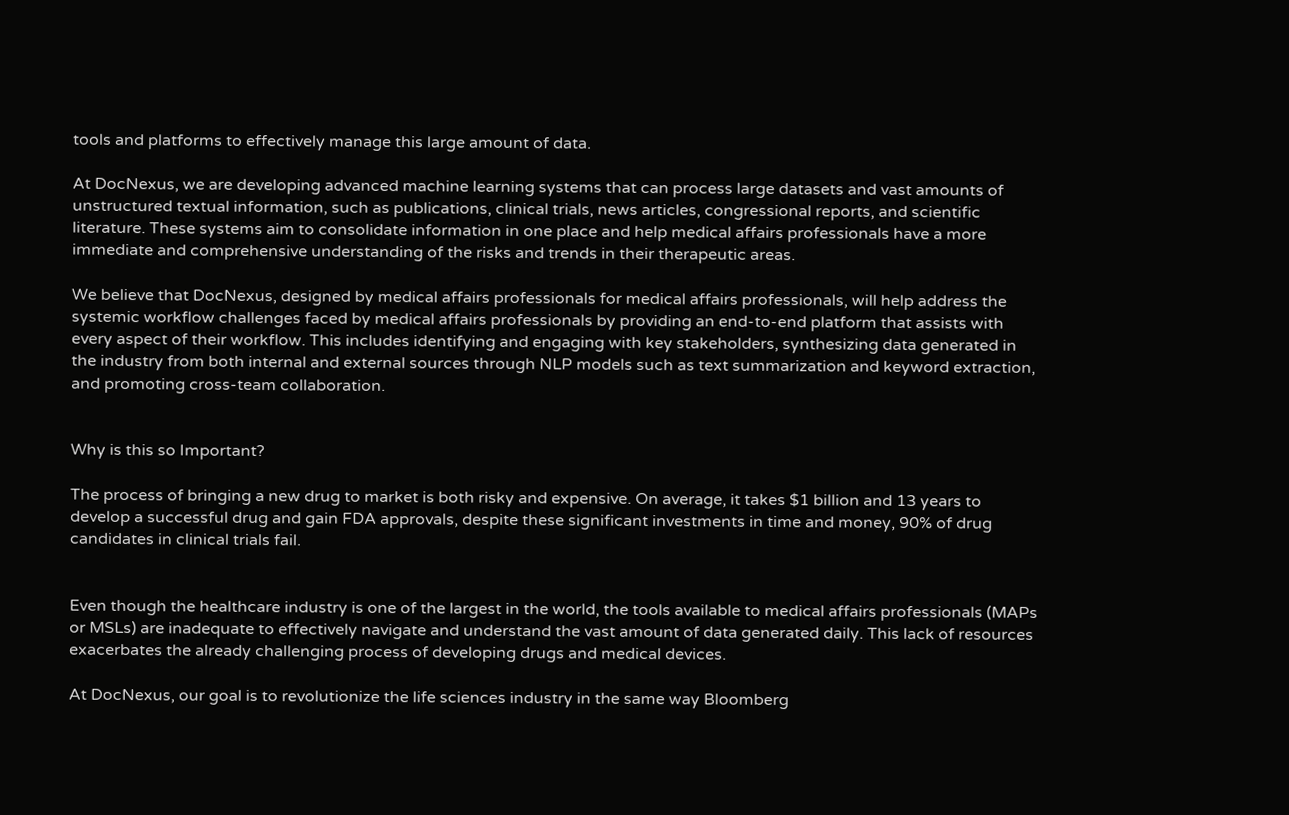tools and platforms to effectively manage this large amount of data.

At DocNexus, we are developing advanced machine learning systems that can process large datasets and vast amounts of unstructured textual information, such as publications, clinical trials, news articles, congressional reports, and scientific literature. These systems aim to consolidate information in one place and help medical affairs professionals have a more immediate and comprehensive understanding of the risks and trends in their therapeutic areas.

We believe that DocNexus, designed by medical affairs professionals for medical affairs professionals, will help address the systemic workflow challenges faced by medical affairs professionals by providing an end-to-end platform that assists with every aspect of their workflow. This includes identifying and engaging with key stakeholders, synthesizing data generated in the industry from both internal and external sources through NLP models such as text summarization and keyword extraction, and promoting cross-team collaboration.


Why is this so Important?

The process of bringing a new drug to market is both risky and expensive. On average, it takes $1 billion and 13 years to develop a successful drug and gain FDA approvals, despite these significant investments in time and money, 90% of drug candidates in clinical trials fail.


Even though the healthcare industry is one of the largest in the world, the tools available to medical affairs professionals (MAPs or MSLs) are inadequate to effectively navigate and understand the vast amount of data generated daily. This lack of resources exacerbates the already challenging process of developing drugs and medical devices.

At DocNexus, our goal is to revolutionize the life sciences industry in the same way Bloomberg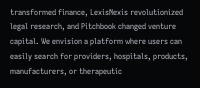transformed finance, LexisNexis revolutionized legal research, and Pitchbook changed venture capital. We envision a platform where users can easily search for providers, hospitals, products, manufacturers, or therapeutic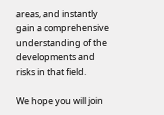areas, and instantly gain a comprehensive understanding of the developments and risks in that field.

We hope you will join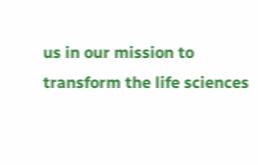us in our mission to transform the life sciences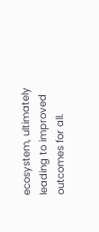ecosystem, ultimately leading to improved outcomes for all.